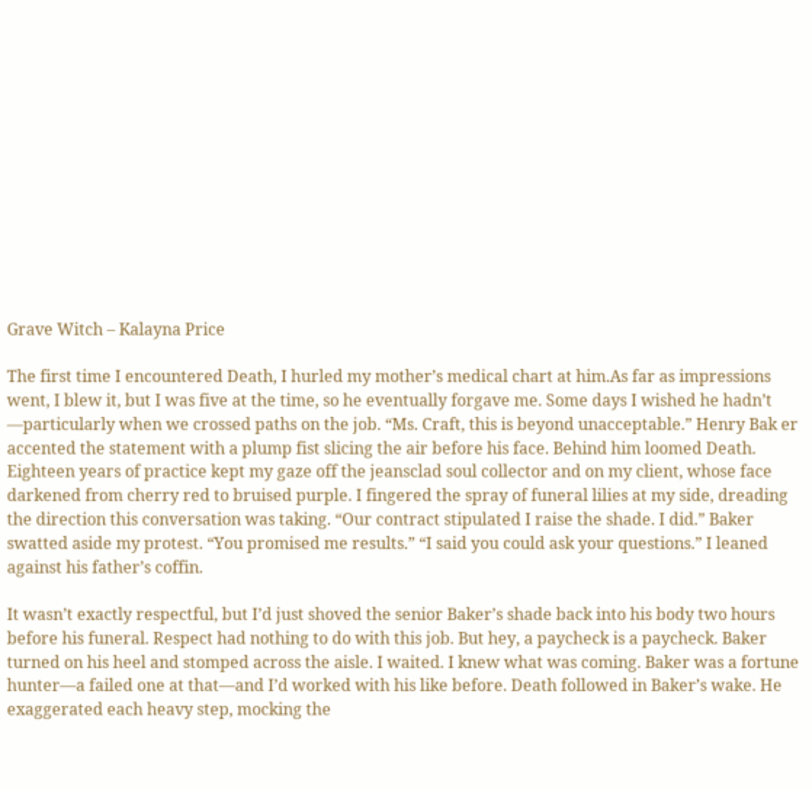Grave Witch – Kalayna Price

The first time I encountered Death, I hurled my mother’s medical chart at him.As far as impressions went, I blew it, but I was five at the time, so he eventually forgave me. Some days I wished he hadn’t —particularly when we crossed paths on the job. “Ms. Craft, this is beyond unacceptable.” Henry Bak er accented the statement with a plump fist slicing the air before his face. Behind him loomed Death. Eighteen years of practice kept my gaze off the jeansclad soul collector and on my client, whose face darkened from cherry red to bruised purple. I fingered the spray of funeral lilies at my side, dreading the direction this conversation was taking. “Our contract stipulated I raise the shade. I did.” Baker swatted aside my protest. “You promised me results.” “I said you could ask your questions.” I leaned against his father’s coffin.

It wasn’t exactly respectful, but I’d just shoved the senior Baker’s shade back into his body two hours before his funeral. Respect had nothing to do with this job. But hey, a paycheck is a paycheck. Baker turned on his heel and stomped across the aisle. I waited. I knew what was coming. Baker was a fortune hunter—a failed one at that—and I’d worked with his like before. Death followed in Baker’s wake. He exaggerated each heavy step, mocking the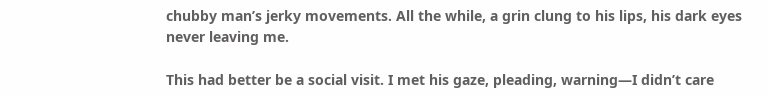chubby man’s jerky movements. All the while, a grin clung to his lips, his dark eyes never leaving me.

This had better be a social visit. I met his gaze, pleading, warning—I didn’t care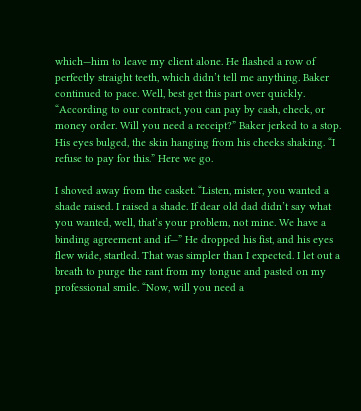which—him to leave my client alone. He flashed a row of perfectly straight teeth, which didn’t tell me anything. Baker continued to pace. Well, best get this part over quickly. “According to our contract, you can pay by cash, check, or money order. Will you need a receipt?” Baker jerked to a stop. His eyes bulged, the skin hanging from his cheeks shaking. “I refuse to pay for this.” Here we go.

I shoved away from the casket. “Listen, mister, you wanted a shade raised. I raised a shade. If dear old dad didn’t say what you wanted, well, that’s your problem, not mine. We have a binding agreement and if—” He dropped his fist, and his eyes flew wide, startled. That was simpler than I expected. I let out a breath to purge the rant from my tongue and pasted on my professional smile. “Now, will you need a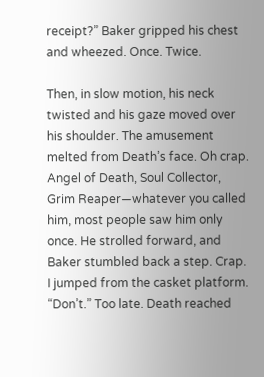receipt?” Baker gripped his chest and wheezed. Once. Twice.

Then, in slow motion, his neck twisted and his gaze moved over his shoulder. The amusement melted from Death’s face. Oh crap. Angel of Death, Soul Collector, Grim Reaper—whatever you called him, most people saw him only once. He strolled forward, and Baker stumbled back a step. Crap. I jumped from the casket platform. “Don’t.” Too late. Death reached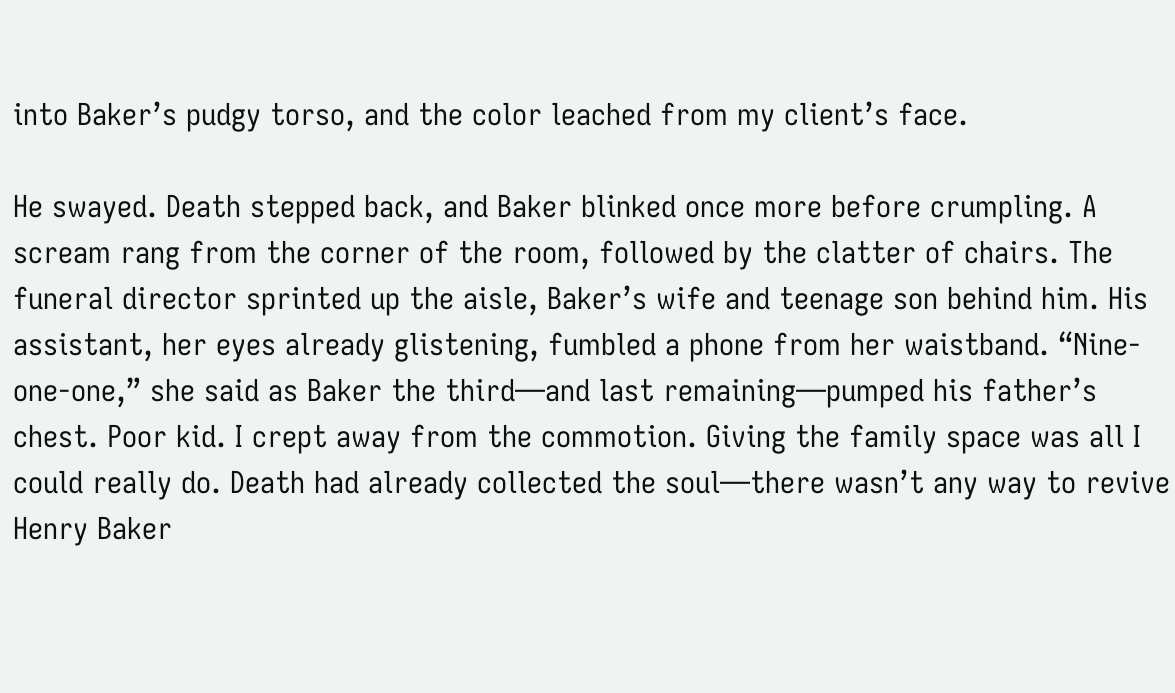into Baker’s pudgy torso, and the color leached from my client’s face.

He swayed. Death stepped back, and Baker blinked once more before crumpling. A scream rang from the corner of the room, followed by the clatter of chairs. The funeral director sprinted up the aisle, Baker’s wife and teenage son behind him. His assistant, her eyes already glistening, fumbled a phone from her waistband. “Nine-one-one,” she said as Baker the third—and last remaining—pumped his father’s chest. Poor kid. I crept away from the commotion. Giving the family space was all I could really do. Death had already collected the soul—there wasn’t any way to revive Henry Baker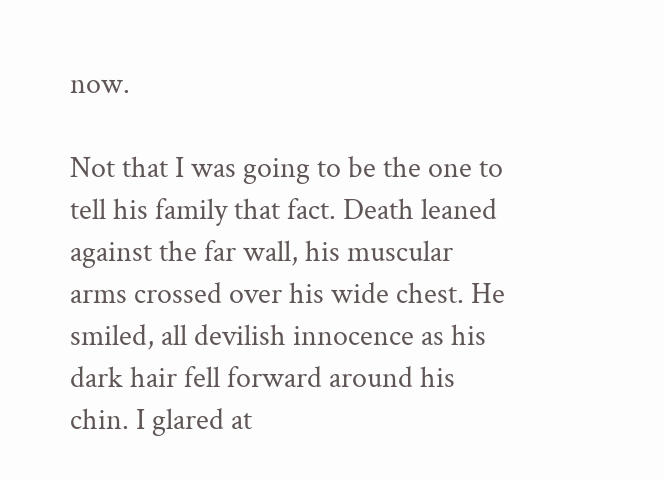now.

Not that I was going to be the one to tell his family that fact. Death leaned against the far wall, his muscular arms crossed over his wide chest. He smiled, all devilish innocence as his dark hair fell forward around his chin. I glared at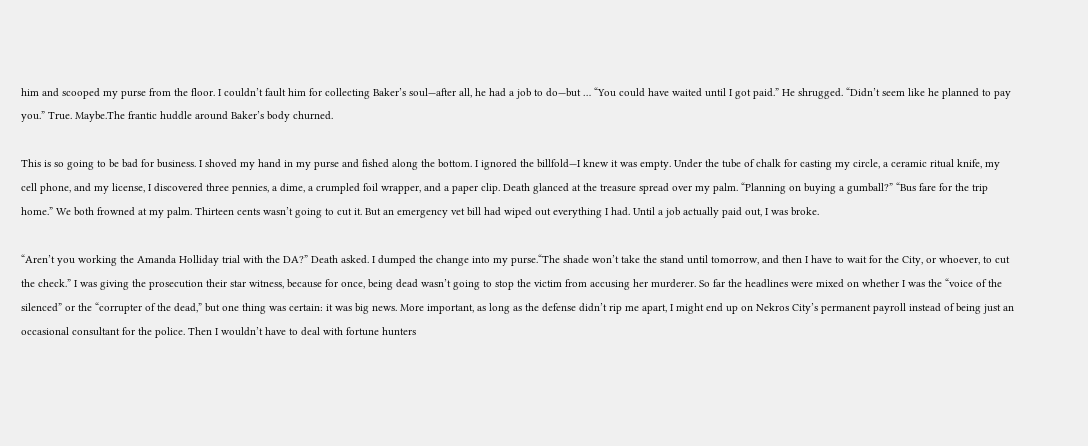him and scooped my purse from the floor. I couldn’t fault him for collecting Baker’s soul—after all, he had a job to do—but … “You could have waited until I got paid.” He shrugged. “Didn’t seem like he planned to pay you.” True. Maybe.The frantic huddle around Baker’s body churned.

This is so going to be bad for business. I shoved my hand in my purse and fished along the bottom. I ignored the billfold—I knew it was empty. Under the tube of chalk for casting my circle, a ceramic ritual knife, my cell phone, and my license, I discovered three pennies, a dime, a crumpled foil wrapper, and a paper clip. Death glanced at the treasure spread over my palm. “Planning on buying a gumball?” “Bus fare for the trip home.” We both frowned at my palm. Thirteen cents wasn’t going to cut it. But an emergency vet bill had wiped out everything I had. Until a job actually paid out, I was broke.

“Aren’t you working the Amanda Holliday trial with the DA?” Death asked. I dumped the change into my purse.“The shade won’t take the stand until tomorrow, and then I have to wait for the City, or whoever, to cut the check.” I was giving the prosecution their star witness, because for once, being dead wasn’t going to stop the victim from accusing her murderer. So far the headlines were mixed on whether I was the “voice of the silenced” or the “corrupter of the dead,” but one thing was certain: it was big news. More important, as long as the defense didn’t rip me apart, I might end up on Nekros City’s permanent payroll instead of being just an occasional consultant for the police. Then I wouldn’t have to deal with fortune hunters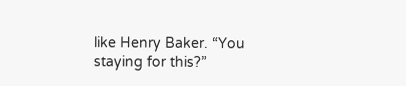like Henry Baker. “You staying for this?”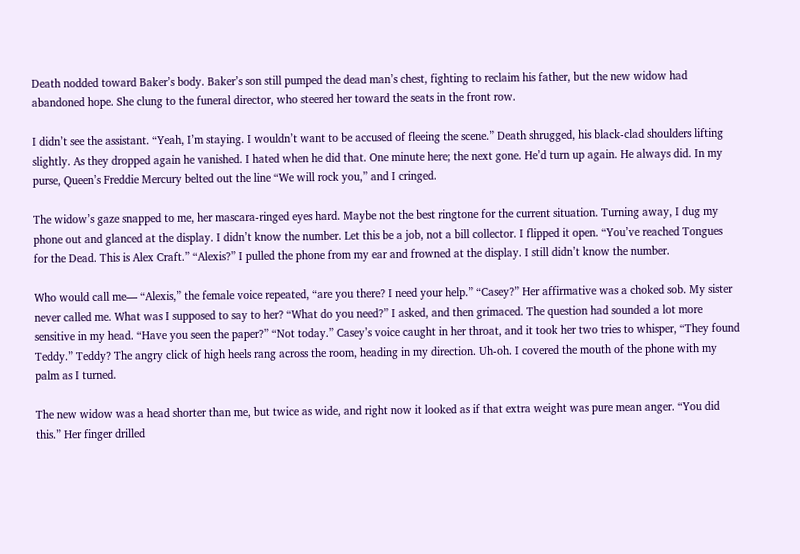Death nodded toward Baker’s body. Baker’s son still pumped the dead man’s chest, fighting to reclaim his father, but the new widow had abandoned hope. She clung to the funeral director, who steered her toward the seats in the front row.

I didn’t see the assistant. “Yeah, I’m staying. I wouldn’t want to be accused of fleeing the scene.” Death shrugged, his black-clad shoulders lifting slightly. As they dropped again he vanished. I hated when he did that. One minute here; the next gone. He’d turn up again. He always did. In my purse, Queen’s Freddie Mercury belted out the line “We will rock you,” and I cringed.

The widow’s gaze snapped to me, her mascara-ringed eyes hard. Maybe not the best ringtone for the current situation. Turning away, I dug my phone out and glanced at the display. I didn’t know the number. Let this be a job, not a bill collector. I flipped it open. “You’ve reached Tongues for the Dead. This is Alex Craft.” “Alexis?” I pulled the phone from my ear and frowned at the display. I still didn’t know the number.

Who would call me— “Alexis,” the female voice repeated, “are you there? I need your help.” “Casey?” Her affirmative was a choked sob. My sister never called me. What was I supposed to say to her? “What do you need?” I asked, and then grimaced. The question had sounded a lot more sensitive in my head. “Have you seen the paper?” “Not today.” Casey’s voice caught in her throat, and it took her two tries to whisper, “They found Teddy.” Teddy? The angry click of high heels rang across the room, heading in my direction. Uh-oh. I covered the mouth of the phone with my palm as I turned.

The new widow was a head shorter than me, but twice as wide, and right now it looked as if that extra weight was pure mean anger. “You did this.” Her finger drilled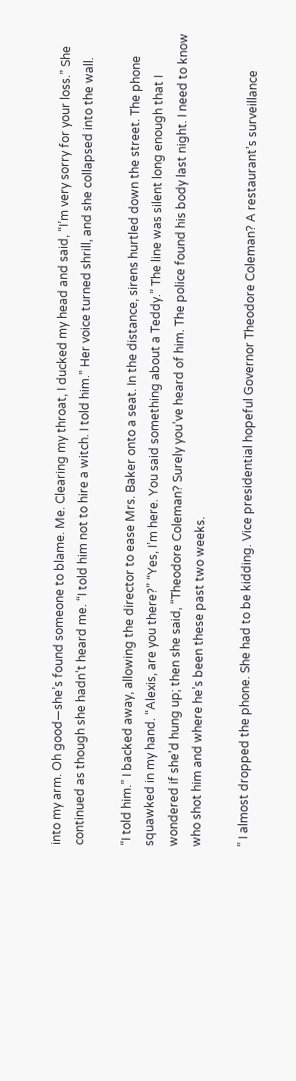into my arm. Oh good—she’s found someone to blame. Me. Clearing my throat, I ducked my head and said, “I’m very sorry for your loss.” She continued as though she hadn’t heard me. “I told him not to hire a witch. I told him.” Her voice turned shrill, and she collapsed into the wall.

“I told him.” I backed away, allowing the director to ease Mrs. Baker onto a seat. In the distance, sirens hurtled down the street. The phone squawked in my hand. “Alexis, are you there?” “Yes, I’m here. You said something about a Teddy.” The line was silent long enough that I wondered if she’d hung up; then she said, “Theodore Coleman? Surely you’ve heard of him. The police found his body last night. I need to know who shot him and where he’s been these past two weeks.

” I almost dropped the phone. She had to be kidding. Vice presidential hopeful Governor Theodore Coleman? A restaurant’s surveillance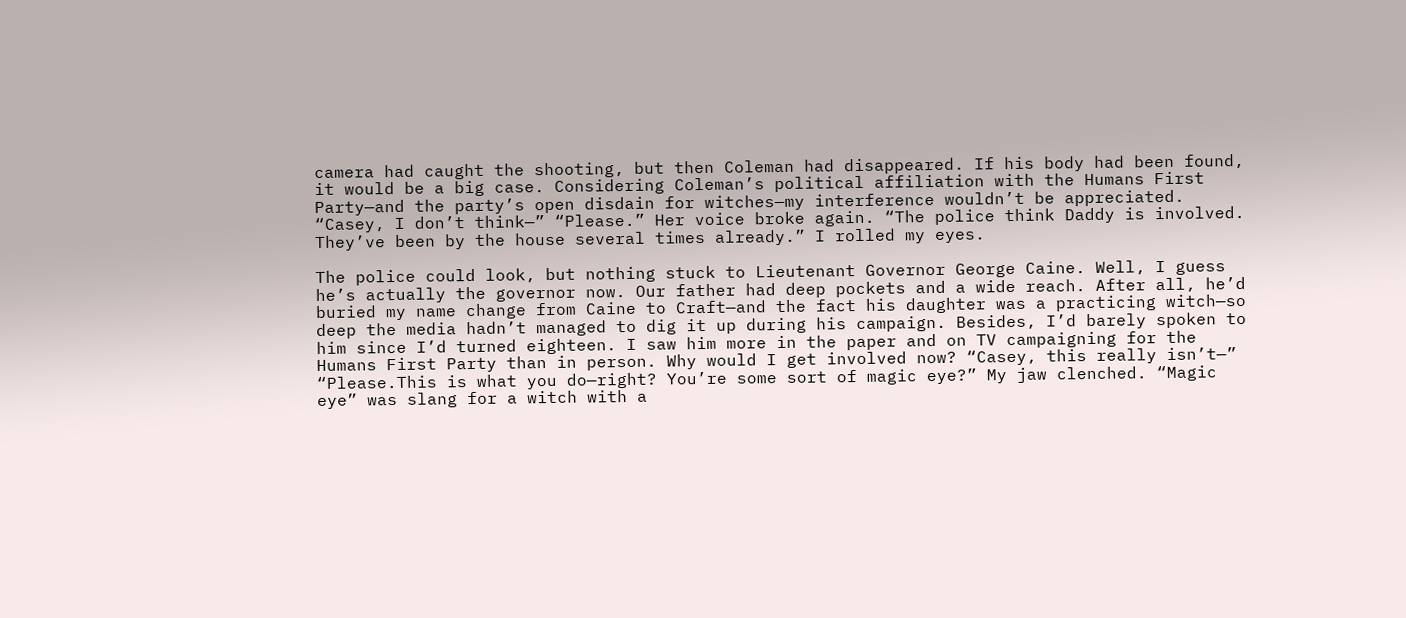camera had caught the shooting, but then Coleman had disappeared. If his body had been found, it would be a big case. Considering Coleman’s political affiliation with the Humans First Party—and the party’s open disdain for witches—my interference wouldn’t be appreciated. “Casey, I don’t think—” “Please.” Her voice broke again. “The police think Daddy is involved. They’ve been by the house several times already.” I rolled my eyes.

The police could look, but nothing stuck to Lieutenant Governor George Caine. Well, I guess he’s actually the governor now. Our father had deep pockets and a wide reach. After all, he’d buried my name change from Caine to Craft—and the fact his daughter was a practicing witch—so deep the media hadn’t managed to dig it up during his campaign. Besides, I’d barely spoken to him since I’d turned eighteen. I saw him more in the paper and on TV campaigning for the Humans First Party than in person. Why would I get involved now? “Casey, this really isn’t—” “Please.This is what you do—right? You’re some sort of magic eye?” My jaw clenched. “Magic eye” was slang for a witch with a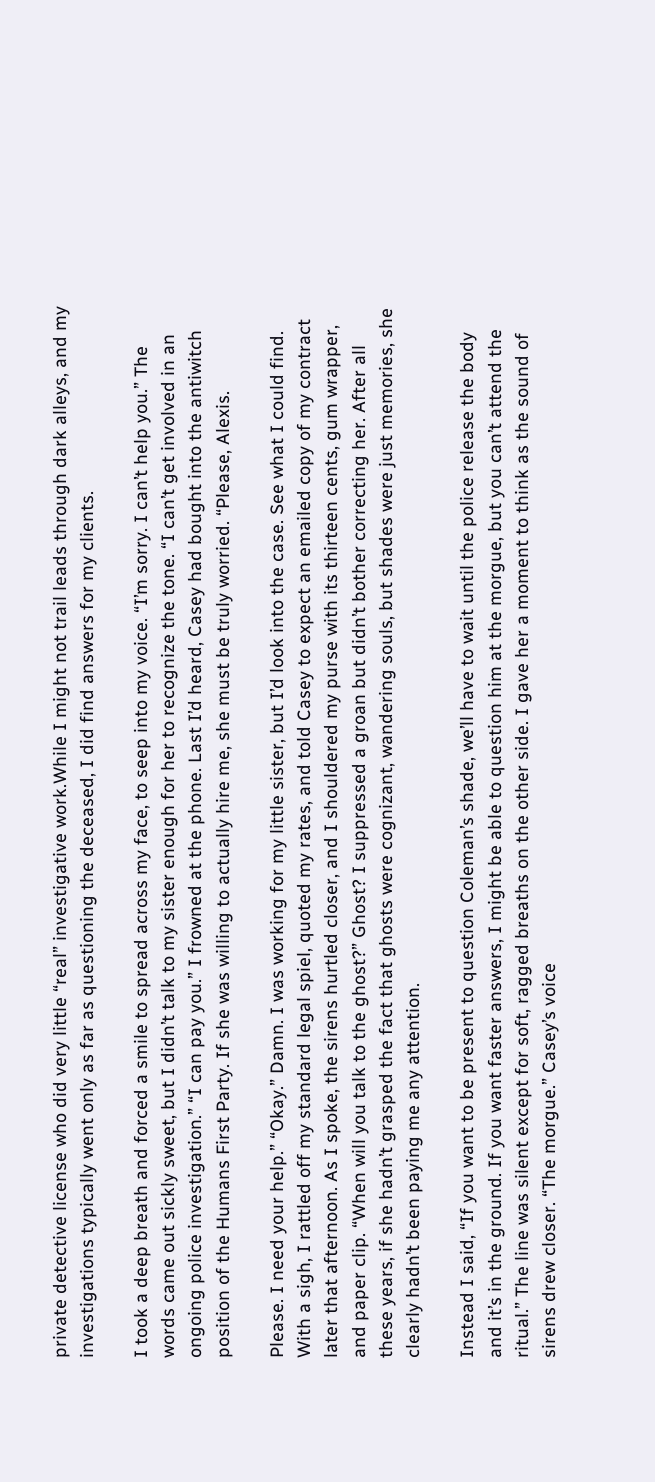private detective license who did very little “real” investigative work.While I might not trail leads through dark alleys, and my investigations typically went only as far as questioning the deceased, I did find answers for my clients.

I took a deep breath and forced a smile to spread across my face, to seep into my voice. “I’m sorry. I can’t help you.” The words came out sickly sweet, but I didn’t talk to my sister enough for her to recognize the tone. “I can’t get involved in an ongoing police investigation.” “I can pay you.” I frowned at the phone. Last I’d heard, Casey had bought into the antiwitch position of the Humans First Party. If she was willing to actually hire me, she must be truly worried. “Please, Alexis.

Please. I need your help.” “Okay.” Damn. I was working for my little sister, but I’d look into the case. See what I could find. With a sigh, I rattled off my standard legal spiel, quoted my rates, and told Casey to expect an emailed copy of my contract later that afternoon. As I spoke, the sirens hurtled closer, and I shouldered my purse with its thirteen cents, gum wrapper, and paper clip. “When will you talk to the ghost?” Ghost? I suppressed a groan but didn’t bother correcting her. After all these years, if she hadn’t grasped the fact that ghosts were cognizant, wandering souls, but shades were just memories, she clearly hadn’t been paying me any attention.

Instead I said, “If you want to be present to question Coleman’s shade, we’ll have to wait until the police release the body and it’s in the ground. If you want faster answers, I might be able to question him at the morgue, but you can’t attend the ritual.” The line was silent except for soft, ragged breaths on the other side. I gave her a moment to think as the sound of sirens drew closer. “The morgue.” Casey’s voice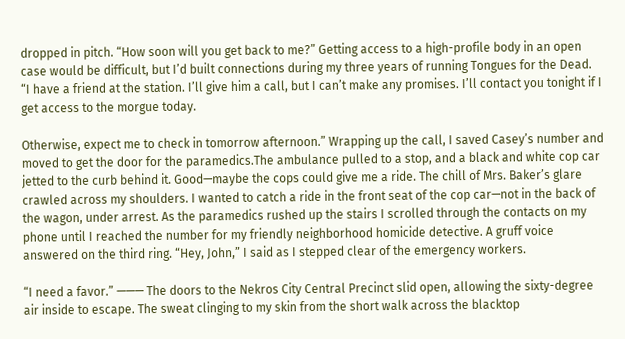dropped in pitch. “How soon will you get back to me?” Getting access to a high-profile body in an open case would be difficult, but I’d built connections during my three years of running Tongues for the Dead. “I have a friend at the station. I’ll give him a call, but I can’t make any promises. I’ll contact you tonight if I get access to the morgue today.

Otherwise, expect me to check in tomorrow afternoon.” Wrapping up the call, I saved Casey’s number and moved to get the door for the paramedics.The ambulance pulled to a stop, and a black and white cop car jetted to the curb behind it. Good—maybe the cops could give me a ride. The chill of Mrs. Baker’s glare crawled across my shoulders. I wanted to catch a ride in the front seat of the cop car—not in the back of the wagon, under arrest. As the paramedics rushed up the stairs I scrolled through the contacts on my phone until I reached the number for my friendly neighborhood homicide detective. A gruff voice answered on the third ring. “Hey, John,” I said as I stepped clear of the emergency workers.

“I need a favor.” ——— The doors to the Nekros City Central Precinct slid open, allowing the sixty-degree air inside to escape. The sweat clinging to my skin from the short walk across the blacktop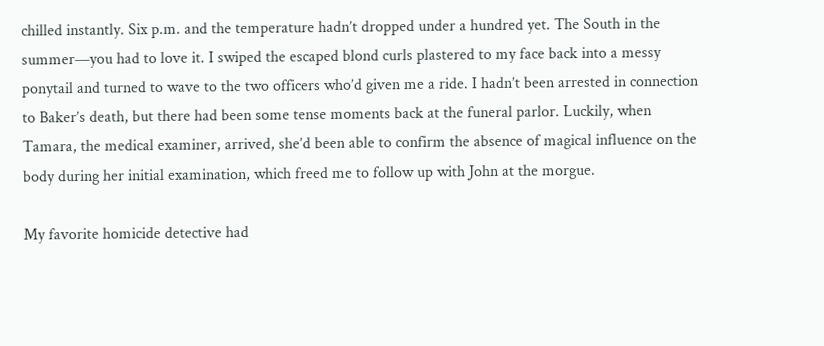chilled instantly. Six p.m. and the temperature hadn’t dropped under a hundred yet. The South in the summer—you had to love it. I swiped the escaped blond curls plastered to my face back into a messy ponytail and turned to wave to the two officers who’d given me a ride. I hadn’t been arrested in connection to Baker’s death, but there had been some tense moments back at the funeral parlor. Luckily, when Tamara, the medical examiner, arrived, she’d been able to confirm the absence of magical influence on the body during her initial examination, which freed me to follow up with John at the morgue.

My favorite homicide detective had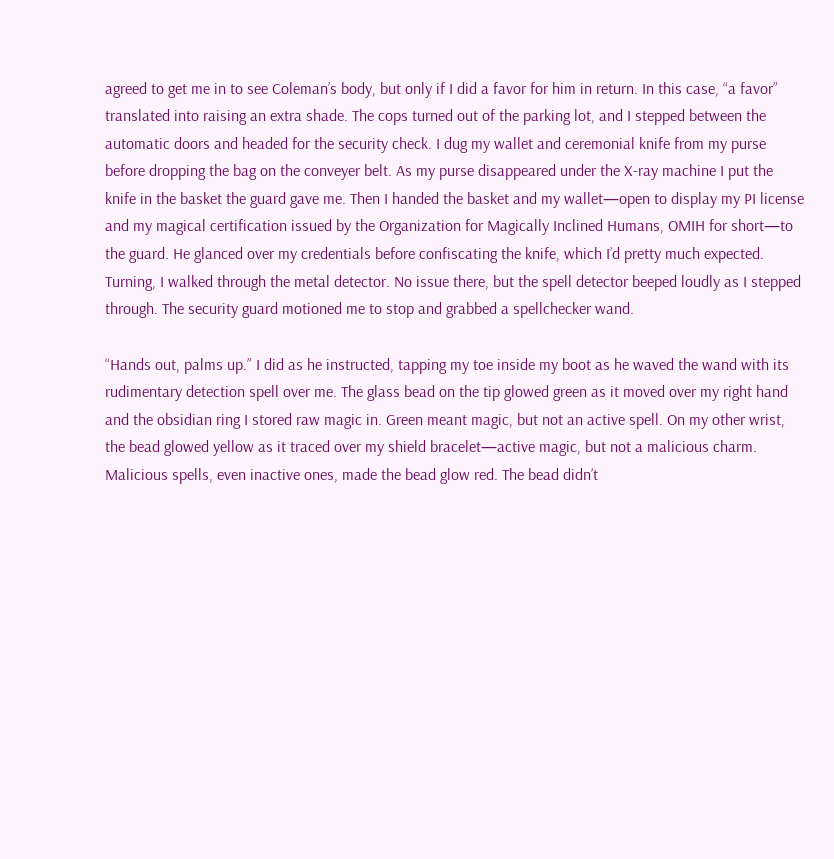agreed to get me in to see Coleman’s body, but only if I did a favor for him in return. In this case, “a favor” translated into raising an extra shade. The cops turned out of the parking lot, and I stepped between the automatic doors and headed for the security check. I dug my wallet and ceremonial knife from my purse before dropping the bag on the conveyer belt. As my purse disappeared under the X-ray machine I put the knife in the basket the guard gave me. Then I handed the basket and my wallet—open to display my PI license and my magical certification issued by the Organization for Magically Inclined Humans, OMIH for short—to the guard. He glanced over my credentials before confiscating the knife, which I’d pretty much expected. Turning, I walked through the metal detector. No issue there, but the spell detector beeped loudly as I stepped through. The security guard motioned me to stop and grabbed a spellchecker wand.

“Hands out, palms up.” I did as he instructed, tapping my toe inside my boot as he waved the wand with its rudimentary detection spell over me. The glass bead on the tip glowed green as it moved over my right hand and the obsidian ring I stored raw magic in. Green meant magic, but not an active spell. On my other wrist, the bead glowed yellow as it traced over my shield bracelet—active magic, but not a malicious charm. Malicious spells, even inactive ones, made the bead glow red. The bead didn’t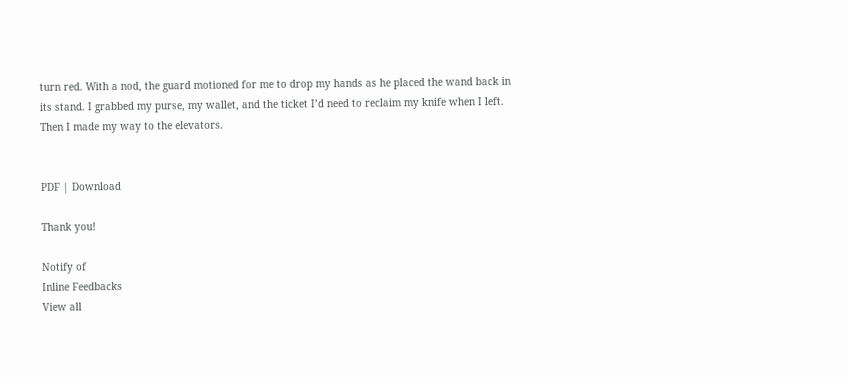turn red. With a nod, the guard motioned for me to drop my hands as he placed the wand back in its stand. I grabbed my purse, my wallet, and the ticket I’d need to reclaim my knife when I left. Then I made my way to the elevators.


PDF | Download

Thank you!

Notify of
Inline Feedbacks
View all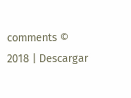comments © 2018 | Descargar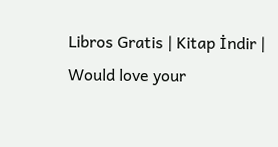Libros Gratis | Kitap İndir |
Would love your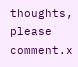thoughts, please comment.x